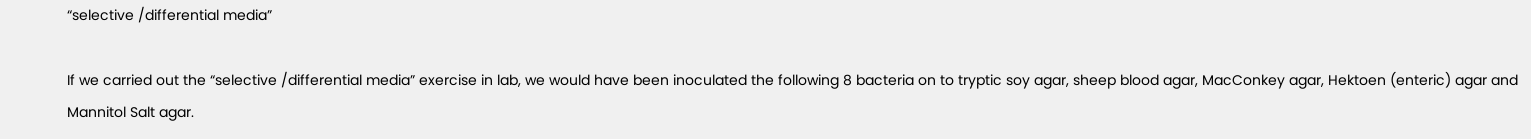“selective /differential media”

If we carried out the “selective /differential media” exercise in lab, we would have been inoculated the following 8 bacteria on to tryptic soy agar, sheep blood agar, MacConkey agar, Hektoen (enteric) agar and Mannitol Salt agar.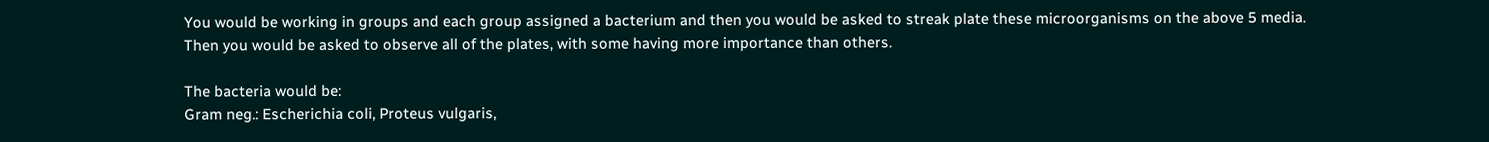You would be working in groups and each group assigned a bacterium and then you would be asked to streak plate these microorganisms on the above 5 media. Then you would be asked to observe all of the plates, with some having more importance than others.

The bacteria would be:
Gram neg.: Escherichia coli, Proteus vulgaris,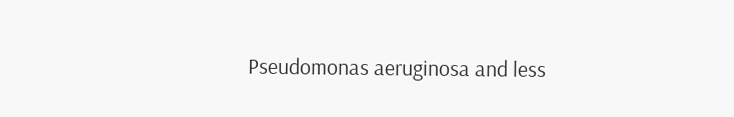Pseudomonas aeruginosa and less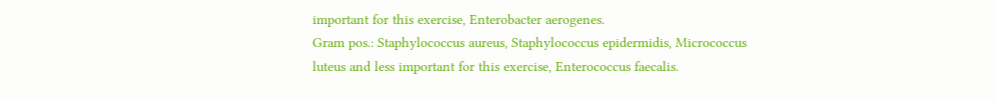important for this exercise, Enterobacter aerogenes.
Gram pos.: Staphylococcus aureus, Staphylococcus epidermidis, Micrococcus luteus and less important for this exercise, Enterococcus faecalis.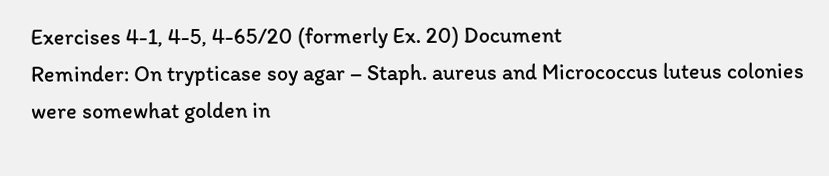Exercises 4-1, 4-5, 4-65/20 (formerly Ex. 20) Document
Reminder: On trypticase soy agar – Staph. aureus and Micrococcus luteus colonies were somewhat golden in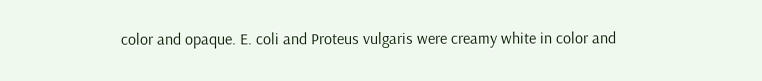color and opaque. E. coli and Proteus vulgaris were creamy white in color and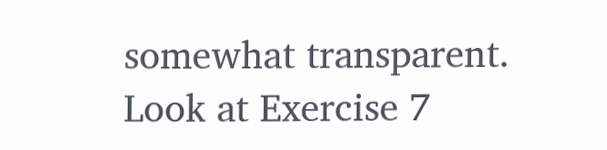somewhat transparent.
Look at Exercise 7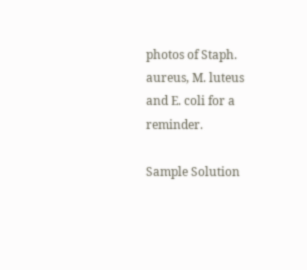photos of Staph. aureus, M. luteus and E. coli for a reminder.

Sample Solution